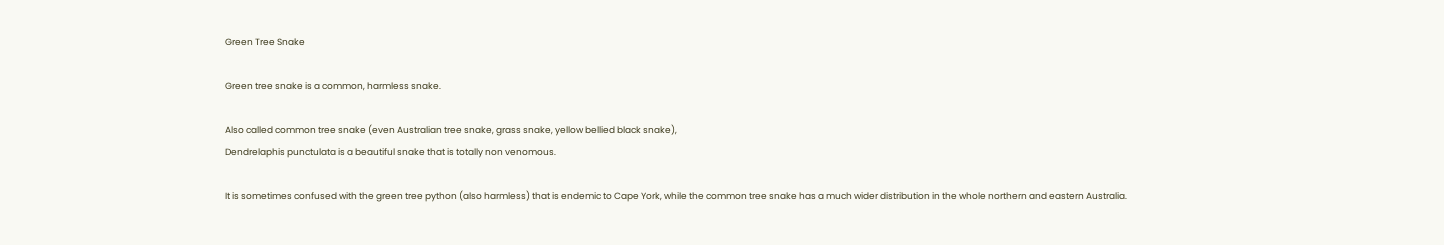Green Tree Snake

Green tree snake is a common, harmless snake.

Also called common tree snake (even Australian tree snake, grass snake, yellow bellied black snake),
Dendrelaphis punctulata is a beautiful snake that is totally non venomous.

It is sometimes confused with the green tree python (also harmless) that is endemic to Cape York, while the common tree snake has a much wider distribution in the whole northern and eastern Australia.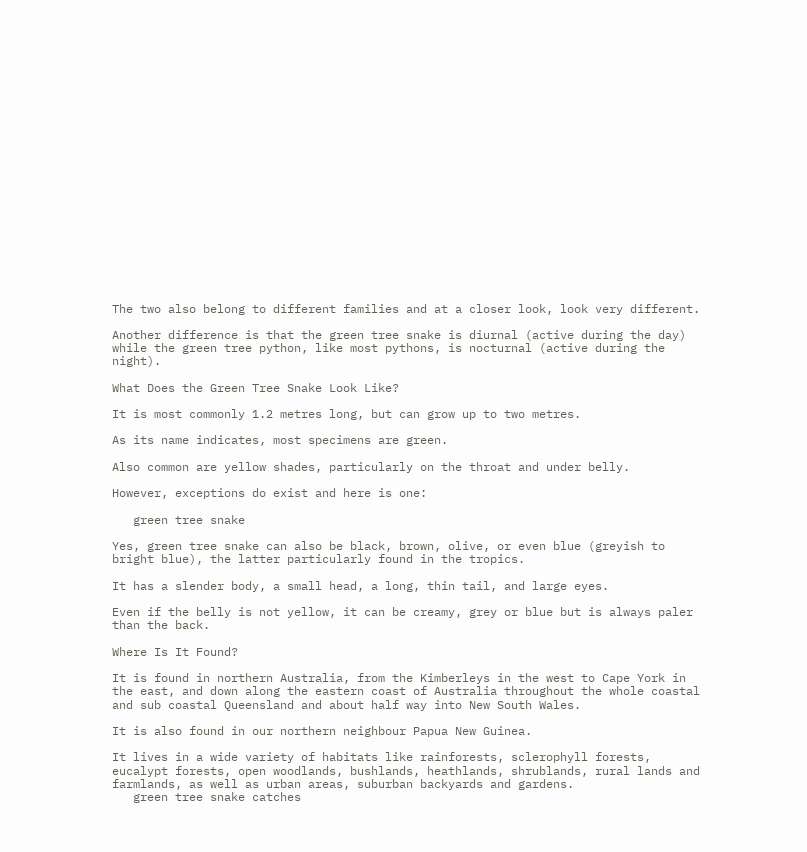The two also belong to different families and at a closer look, look very different.

Another difference is that the green tree snake is diurnal (active during the day) while the green tree python, like most pythons, is nocturnal (active during the night).

What Does the Green Tree Snake Look Like?

It is most commonly 1.2 metres long, but can grow up to two metres.

As its name indicates, most specimens are green.

Also common are yellow shades, particularly on the throat and under belly.

However, exceptions do exist and here is one:

   green tree snake

Yes, green tree snake can also be black, brown, olive, or even blue (greyish to bright blue), the latter particularly found in the tropics.

It has a slender body, a small head, a long, thin tail, and large eyes.

Even if the belly is not yellow, it can be creamy, grey or blue but is always paler than the back.

Where Is It Found?

It is found in northern Australia, from the Kimberleys in the west to Cape York in the east, and down along the eastern coast of Australia throughout the whole coastal and sub coastal Queensland and about half way into New South Wales.

It is also found in our northern neighbour Papua New Guinea.

It lives in a wide variety of habitats like rainforests, sclerophyll forests, eucalypt forests, open woodlands, bushlands, heathlands, shrublands, rural lands and farmlands, as well as urban areas, suburban backyards and gardens.
   green tree snake catches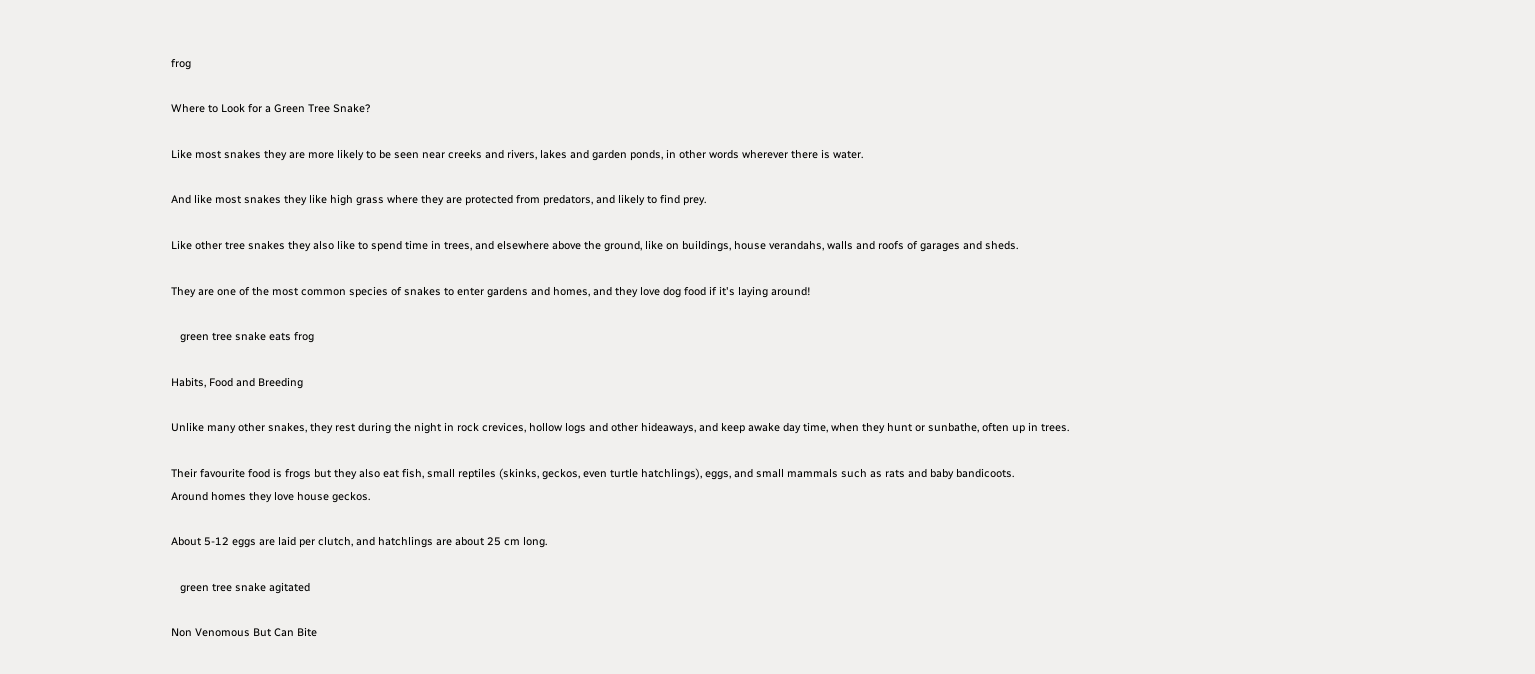frog

Where to Look for a Green Tree Snake?

Like most snakes they are more likely to be seen near creeks and rivers, lakes and garden ponds, in other words wherever there is water.

And like most snakes they like high grass where they are protected from predators, and likely to find prey.

Like other tree snakes they also like to spend time in trees, and elsewhere above the ground, like on buildings, house verandahs, walls and roofs of garages and sheds.

They are one of the most common species of snakes to enter gardens and homes, and they love dog food if it's laying around!

   green tree snake eats frog

Habits, Food and Breeding

Unlike many other snakes, they rest during the night in rock crevices, hollow logs and other hideaways, and keep awake day time, when they hunt or sunbathe, often up in trees.

Their favourite food is frogs but they also eat fish, small reptiles (skinks, geckos, even turtle hatchlings), eggs, and small mammals such as rats and baby bandicoots.
Around homes they love house geckos.

About 5-12 eggs are laid per clutch, and hatchlings are about 25 cm long.

   green tree snake agitated

Non Venomous But Can Bite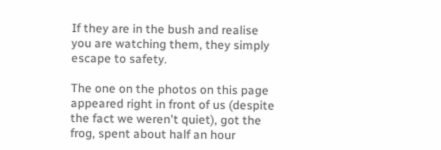If they are in the bush and realise you are watching them, they simply escape to safety.

The one on the photos on this page appeared right in front of us (despite the fact we weren't quiet), got the frog, spent about half an hour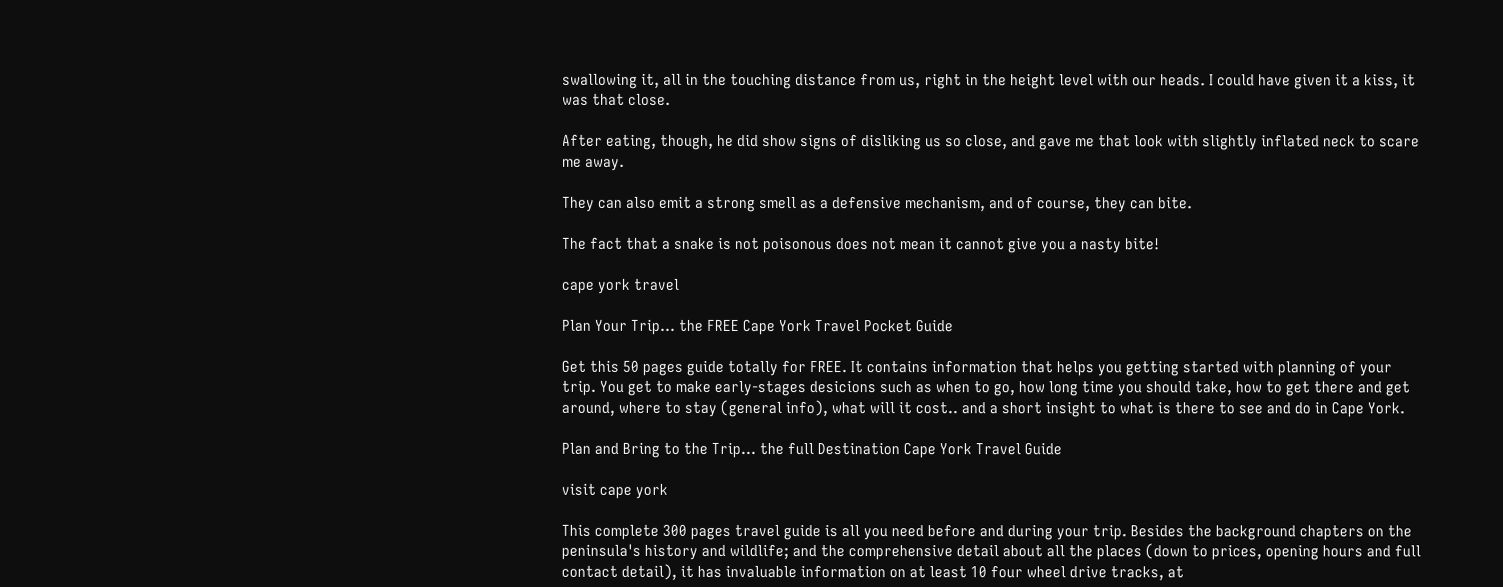swallowing it, all in the touching distance from us, right in the height level with our heads. I could have given it a kiss, it was that close.

After eating, though, he did show signs of disliking us so close, and gave me that look with slightly inflated neck to scare me away.

They can also emit a strong smell as a defensive mechanism, and of course, they can bite.

The fact that a snake is not poisonous does not mean it cannot give you a nasty bite!

cape york travel

Plan Your Trip... the FREE Cape York Travel Pocket Guide

Get this 50 pages guide totally for FREE. It contains information that helps you getting started with planning of your trip. You get to make early-stages desicions such as when to go, how long time you should take, how to get there and get around, where to stay (general info), what will it cost.. and a short insight to what is there to see and do in Cape York.

Plan and Bring to the Trip... the full Destination Cape York Travel Guide

visit cape york

This complete 300 pages travel guide is all you need before and during your trip. Besides the background chapters on the peninsula's history and wildlife; and the comprehensive detail about all the places (down to prices, opening hours and full contact detail), it has invaluable information on at least 10 four wheel drive tracks, at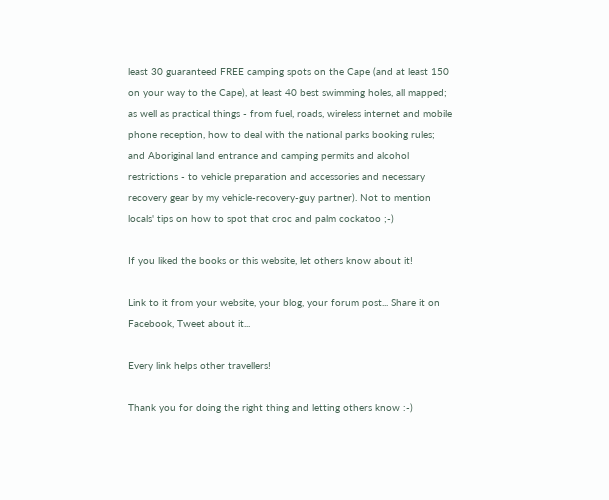least 30 guaranteed FREE camping spots on the Cape (and at least 150 on your way to the Cape), at least 40 best swimming holes, all mapped; as well as practical things - from fuel, roads, wireless internet and mobile phone reception, how to deal with the national parks booking rules; and Aboriginal land entrance and camping permits and alcohol restrictions - to vehicle preparation and accessories and necessary recovery gear by my vehicle-recovery-guy partner). Not to mention locals' tips on how to spot that croc and palm cockatoo ;-)

If you liked the books or this website, let others know about it!

Link to it from your website, your blog, your forum post... Share it on Facebook, Tweet about it...

Every link helps other travellers!

Thank you for doing the right thing and letting others know :-)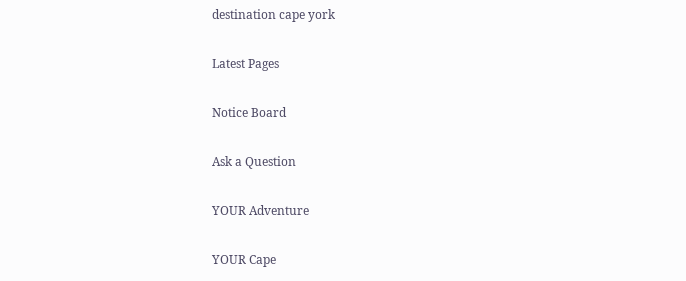destination cape york

Latest Pages

Notice Board

Ask a Question

YOUR Adventure

YOUR Cape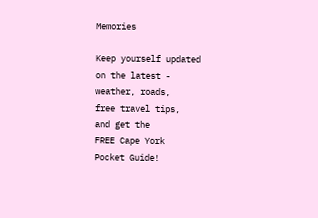Memories

Keep yourself updated
on the latest -
weather, roads,
free travel tips,
and get the
FREE Cape York
Pocket Guide!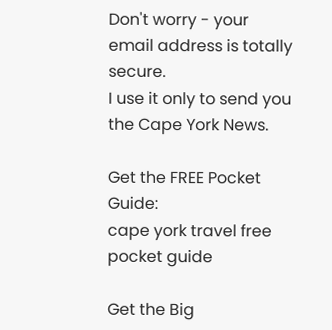Don't worry - your email address is totally secure.
I use it only to send you the Cape York News.

Get the FREE Pocket Guide:
cape york travel free pocket guide

Get the Big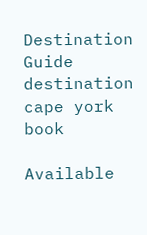Destination Guide
destination cape york book

Available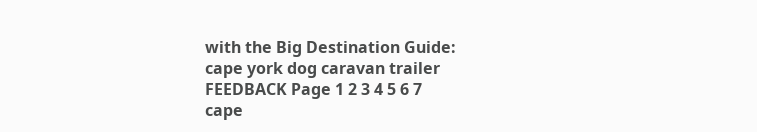with the Big Destination Guide:
cape york dog caravan trailer
FEEDBACK Page 1 2 3 4 5 6 7
cape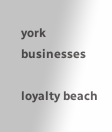york businesses

loyalty beach